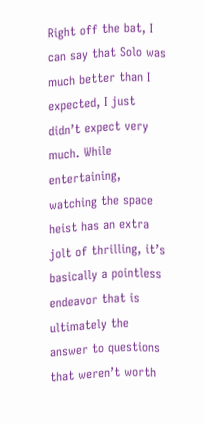Right off the bat, I can say that Solo was much better than I expected, I just didn’t expect very much. While entertaining, watching the space heist has an extra jolt of thrilling, it’s basically a pointless endeavor that is ultimately the answer to questions that weren’t worth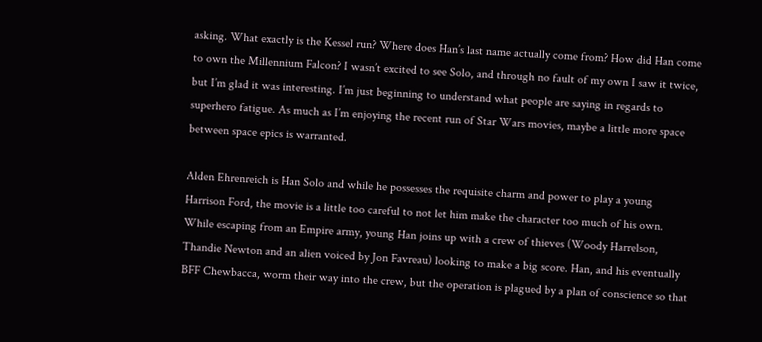asking. What exactly is the Kessel run? Where does Han’s last name actually come from? How did Han come to own the Millennium Falcon? I wasn’t excited to see Solo, and through no fault of my own I saw it twice, but I’m glad it was interesting. I’m just beginning to understand what people are saying in regards to superhero fatigue. As much as I’m enjoying the recent run of Star Wars movies, maybe a little more space between space epics is warranted.

Alden Ehrenreich is Han Solo and while he possesses the requisite charm and power to play a young Harrison Ford, the movie is a little too careful to not let him make the character too much of his own. While escaping from an Empire army, young Han joins up with a crew of thieves (Woody Harrelson, Thandie Newton and an alien voiced by Jon Favreau) looking to make a big score. Han, and his eventually BFF Chewbacca, worm their way into the crew, but the operation is plagued by a plan of conscience so that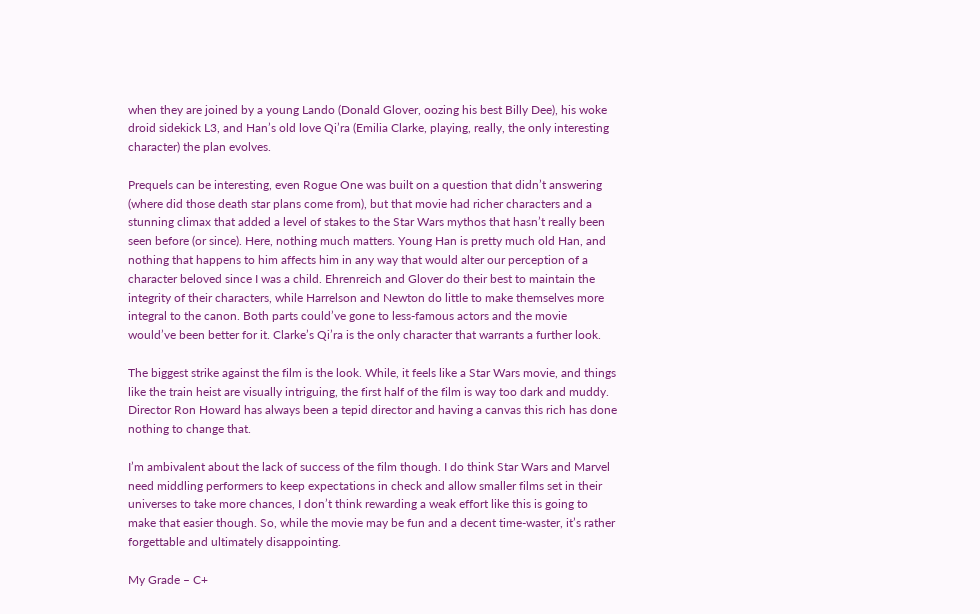when they are joined by a young Lando (Donald Glover, oozing his best Billy Dee), his woke droid sidekick L3, and Han’s old love Qi’ra (Emilia Clarke, playing, really, the only interesting character) the plan evolves.

Prequels can be interesting, even Rogue One was built on a question that didn’t answering (where did those death star plans come from), but that movie had richer characters and a stunning climax that added a level of stakes to the Star Wars mythos that hasn’t really been seen before (or since). Here, nothing much matters. Young Han is pretty much old Han, and nothing that happens to him affects him in any way that would alter our perception of a character beloved since I was a child. Ehrenreich and Glover do their best to maintain the integrity of their characters, while Harrelson and Newton do little to make themselves more integral to the canon. Both parts could’ve gone to less-famous actors and the movie would’ve been better for it. Clarke’s Qi’ra is the only character that warrants a further look.

The biggest strike against the film is the look. While, it feels like a Star Wars movie, and things like the train heist are visually intriguing, the first half of the film is way too dark and muddy. Director Ron Howard has always been a tepid director and having a canvas this rich has done nothing to change that.

I’m ambivalent about the lack of success of the film though. I do think Star Wars and Marvel need middling performers to keep expectations in check and allow smaller films set in their universes to take more chances, I don’t think rewarding a weak effort like this is going to make that easier though. So, while the movie may be fun and a decent time-waster, it’s rather forgettable and ultimately disappointing.

My Grade – C+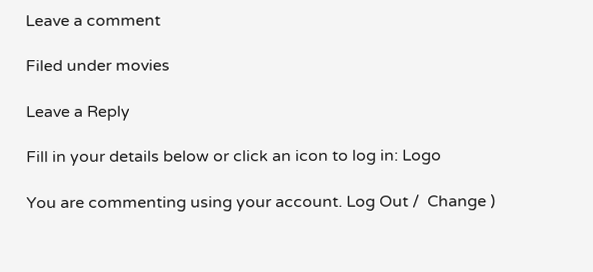Leave a comment

Filed under movies

Leave a Reply

Fill in your details below or click an icon to log in: Logo

You are commenting using your account. Log Out /  Change )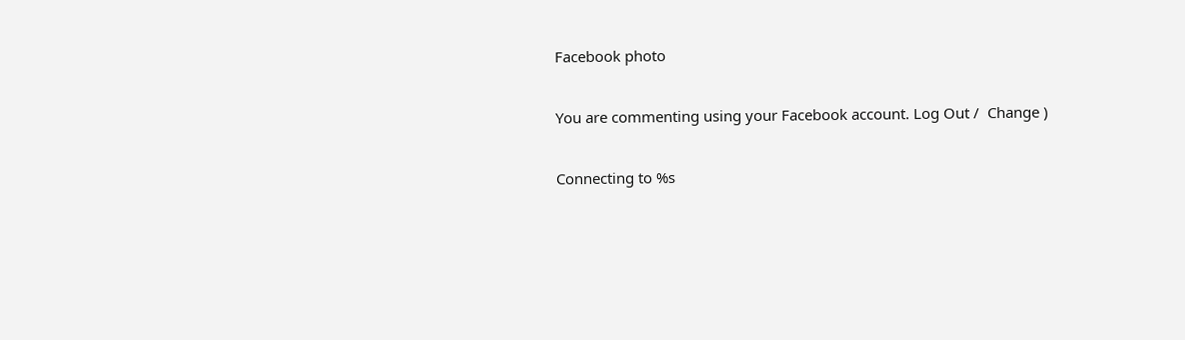Facebook photo

You are commenting using your Facebook account. Log Out /  Change )

Connecting to %s